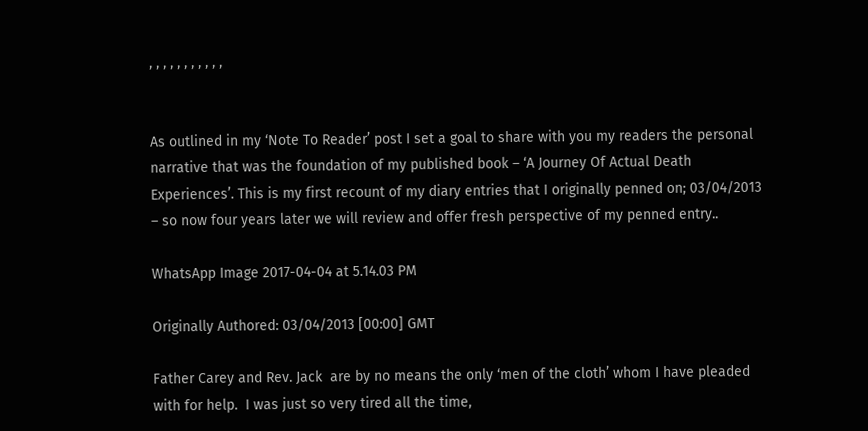, , , , , , , , , , ,


As outlined in my ‘Note To Reader’ post I set a goal to share with you my readers the personal narrative that was the foundation of my published book – ‘A Journey Of Actual Death Experiences’. This is my first recount of my diary entries that I originally penned on; 03/04/2013 – so now four years later we will review and offer fresh perspective of my penned entry..

WhatsApp Image 2017-04-04 at 5.14.03 PM

Originally Authored: 03/04/2013 [00:00] GMT

Father Carey and Rev. Jack  are by no means the only ‘men of the cloth’ whom I have pleaded with for help.  I was just so very tired all the time,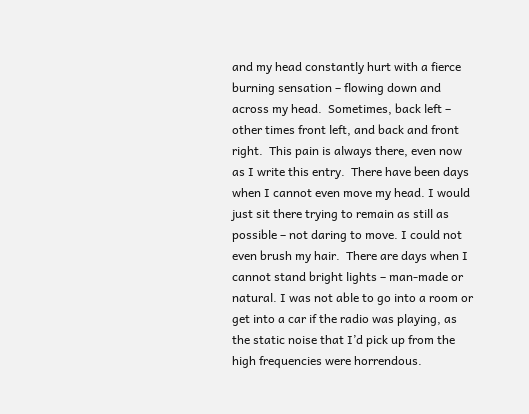and my head constantly hurt with a fierce burning sensation – flowing down and across my head.  Sometimes, back left – other times front left, and back and front right.  This pain is always there, even now as I write this entry.  There have been days when I cannot even move my head. I would just sit there trying to remain as still as possible – not daring to move. I could not even brush my hair.  There are days when I cannot stand bright lights – man-made or natural. I was not able to go into a room or get into a car if the radio was playing, as the static noise that I’d pick up from the high frequencies were horrendous.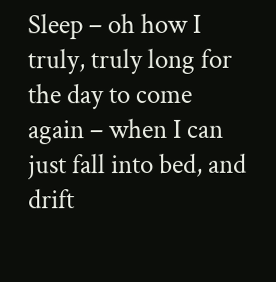Sleep – oh how I truly, truly long for the day to come again – when I can just fall into bed, and drift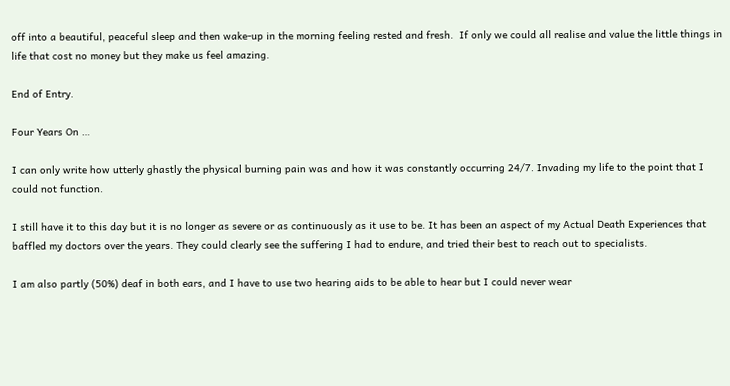off into a beautiful, peaceful sleep and then wake-up in the morning feeling rested and fresh.  If only we could all realise and value the little things in life that cost no money but they make us feel amazing.

End of Entry.

Four Years On …

I can only write how utterly ghastly the physical burning pain was and how it was constantly occurring 24/7. Invading my life to the point that I could not function.

I still have it to this day but it is no longer as severe or as continuously as it use to be. It has been an aspect of my Actual Death Experiences that baffled my doctors over the years. They could clearly see the suffering I had to endure, and tried their best to reach out to specialists.

I am also partly (50%) deaf in both ears, and I have to use two hearing aids to be able to hear but I could never wear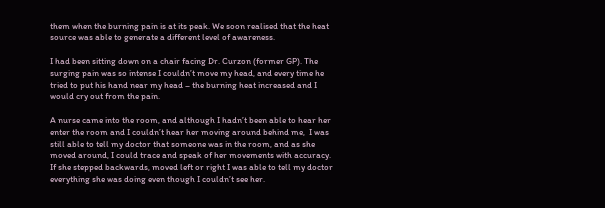them when the burning pain is at its peak. We soon realised that the heat source was able to generate a different level of awareness.

I had been sitting down on a chair facing Dr. Curzon (former GP). The surging pain was so intense I couldn’t move my head, and every time he tried to put his hand near my head – the burning heat increased and I would cry out from the pain.

A nurse came into the room, and although I hadn’t been able to hear her enter the room and I couldn’t hear her moving around behind me,  I was still able to tell my doctor that someone was in the room, and as she moved around, I could trace and speak of her movements with accuracy.  If she stepped backwards, moved left or right I was able to tell my doctor everything she was doing even though I couldn’t see her.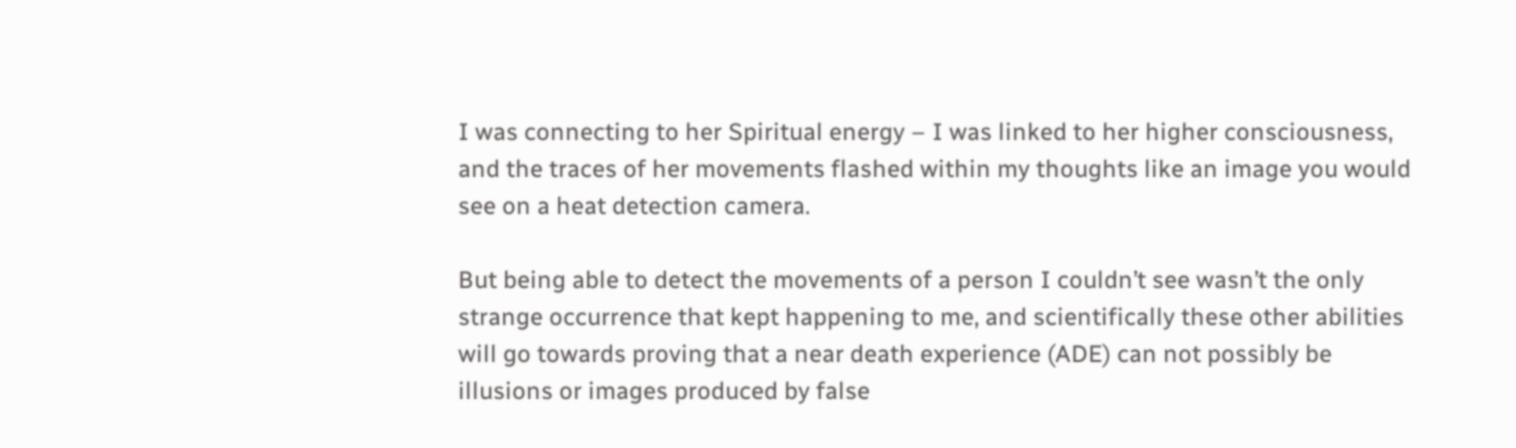I was connecting to her Spiritual energy – I was linked to her higher consciousness, and the traces of her movements flashed within my thoughts like an image you would see on a heat detection camera.

But being able to detect the movements of a person I couldn’t see wasn’t the only strange occurrence that kept happening to me, and scientifically these other abilities will go towards proving that a near death experience (ADE) can not possibly be illusions or images produced by false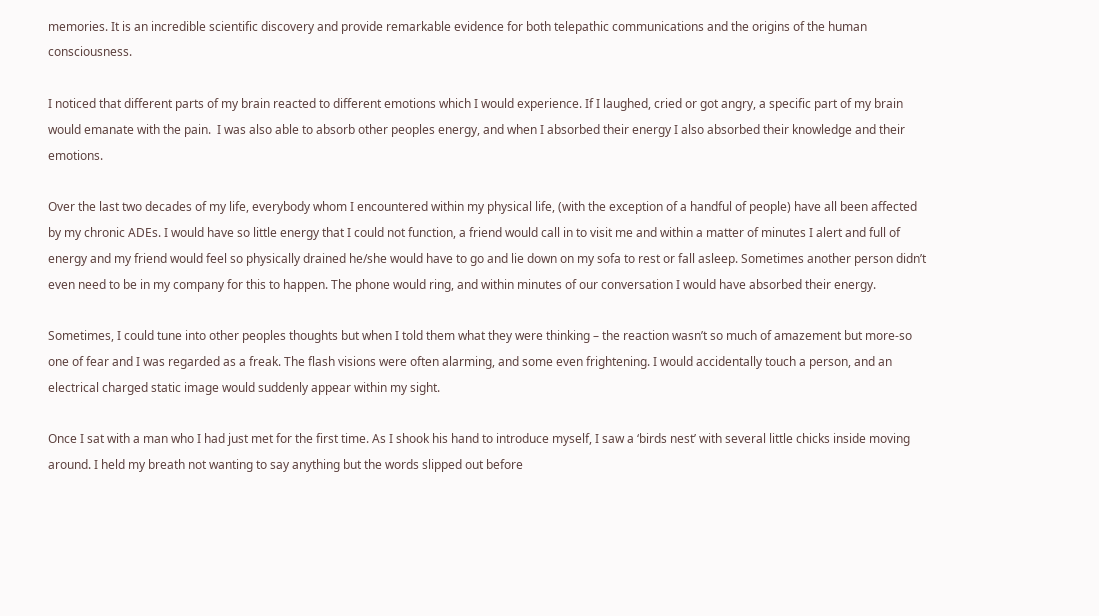memories. It is an incredible scientific discovery and provide remarkable evidence for both telepathic communications and the origins of the human consciousness.

I noticed that different parts of my brain reacted to different emotions which I would experience. If I laughed, cried or got angry, a specific part of my brain would emanate with the pain.  I was also able to absorb other peoples energy, and when I absorbed their energy I also absorbed their knowledge and their emotions.

Over the last two decades of my life, everybody whom I encountered within my physical life, (with the exception of a handful of people) have all been affected by my chronic ADEs. I would have so little energy that I could not function, a friend would call in to visit me and within a matter of minutes I alert and full of energy and my friend would feel so physically drained he/she would have to go and lie down on my sofa to rest or fall asleep. Sometimes another person didn’t even need to be in my company for this to happen. The phone would ring, and within minutes of our conversation I would have absorbed their energy.

Sometimes, I could tune into other peoples thoughts but when I told them what they were thinking – the reaction wasn’t so much of amazement but more-so one of fear and I was regarded as a freak. The flash visions were often alarming, and some even frightening. I would accidentally touch a person, and an electrical charged static image would suddenly appear within my sight.

Once I sat with a man who I had just met for the first time. As I shook his hand to introduce myself, I saw a ‘birds nest’ with several little chicks inside moving around. I held my breath not wanting to say anything but the words slipped out before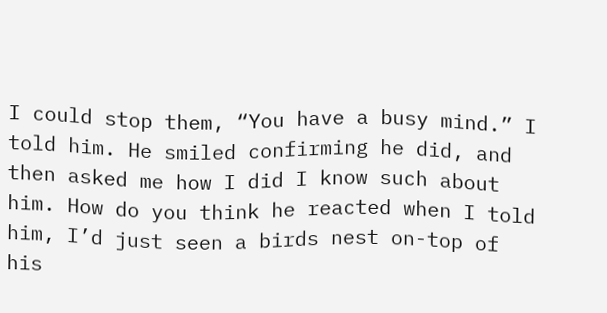I could stop them, “You have a busy mind.” I told him. He smiled confirming he did, and then asked me how I did I know such about him. How do you think he reacted when I told him, I’d just seen a birds nest on-top of his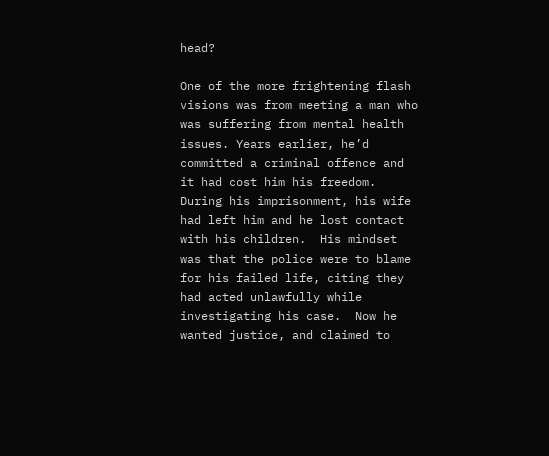head?

One of the more frightening flash visions was from meeting a man who was suffering from mental health issues. Years earlier, he’d committed a criminal offence and it had cost him his freedom.  During his imprisonment, his wife had left him and he lost contact with his children.  His mindset was that the police were to blame for his failed life, citing they had acted unlawfully while investigating his case.  Now he wanted justice, and claimed to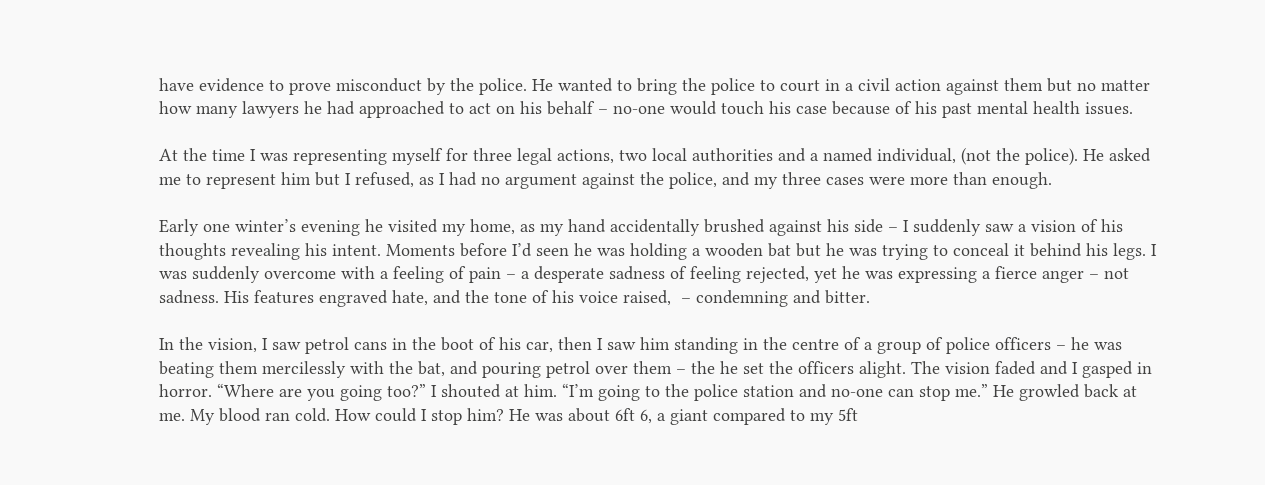have evidence to prove misconduct by the police. He wanted to bring the police to court in a civil action against them but no matter how many lawyers he had approached to act on his behalf – no-one would touch his case because of his past mental health issues.

At the time I was representing myself for three legal actions, two local authorities and a named individual, (not the police). He asked me to represent him but I refused, as I had no argument against the police, and my three cases were more than enough.

Early one winter’s evening he visited my home, as my hand accidentally brushed against his side – I suddenly saw a vision of his thoughts revealing his intent. Moments before I’d seen he was holding a wooden bat but he was trying to conceal it behind his legs. I was suddenly overcome with a feeling of pain – a desperate sadness of feeling rejected, yet he was expressing a fierce anger – not sadness. His features engraved hate, and the tone of his voice raised,  – condemning and bitter.

In the vision, I saw petrol cans in the boot of his car, then I saw him standing in the centre of a group of police officers – he was beating them mercilessly with the bat, and pouring petrol over them – the he set the officers alight. The vision faded and I gasped in horror. “Where are you going too?” I shouted at him. “I’m going to the police station and no-one can stop me.” He growled back at me. My blood ran cold. How could I stop him? He was about 6ft 6, a giant compared to my 5ft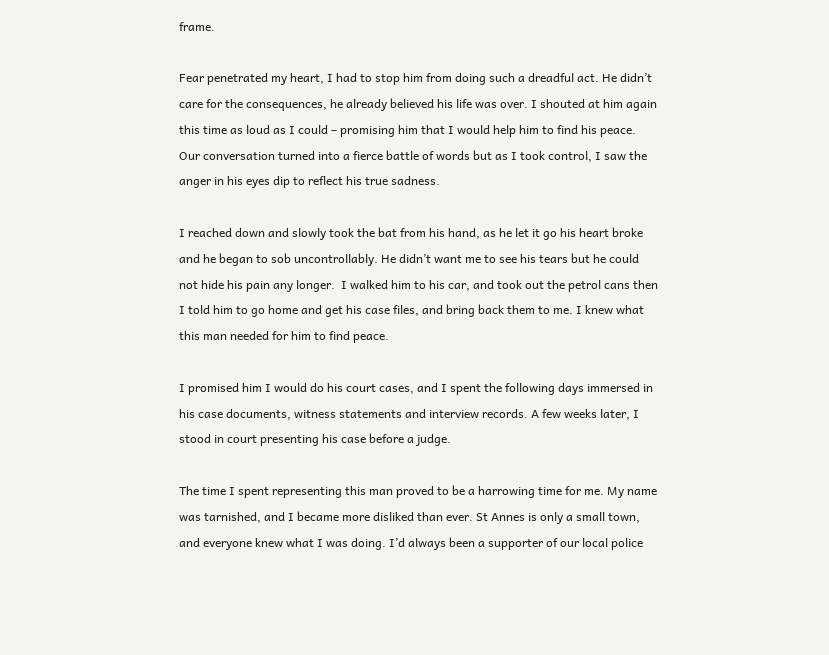frame.

Fear penetrated my heart, I had to stop him from doing such a dreadful act. He didn’t care for the consequences, he already believed his life was over. I shouted at him again this time as loud as I could – promising him that I would help him to find his peace. Our conversation turned into a fierce battle of words but as I took control, I saw the anger in his eyes dip to reflect his true sadness.

I reached down and slowly took the bat from his hand, as he let it go his heart broke and he began to sob uncontrollably. He didn’t want me to see his tears but he could not hide his pain any longer.  I walked him to his car, and took out the petrol cans then I told him to go home and get his case files, and bring back them to me. I knew what this man needed for him to find peace.

I promised him I would do his court cases, and I spent the following days immersed in his case documents, witness statements and interview records. A few weeks later, I stood in court presenting his case before a judge.

The time I spent representing this man proved to be a harrowing time for me. My name was tarnished, and I became more disliked than ever. St Annes is only a small town, and everyone knew what I was doing. I’d always been a supporter of our local police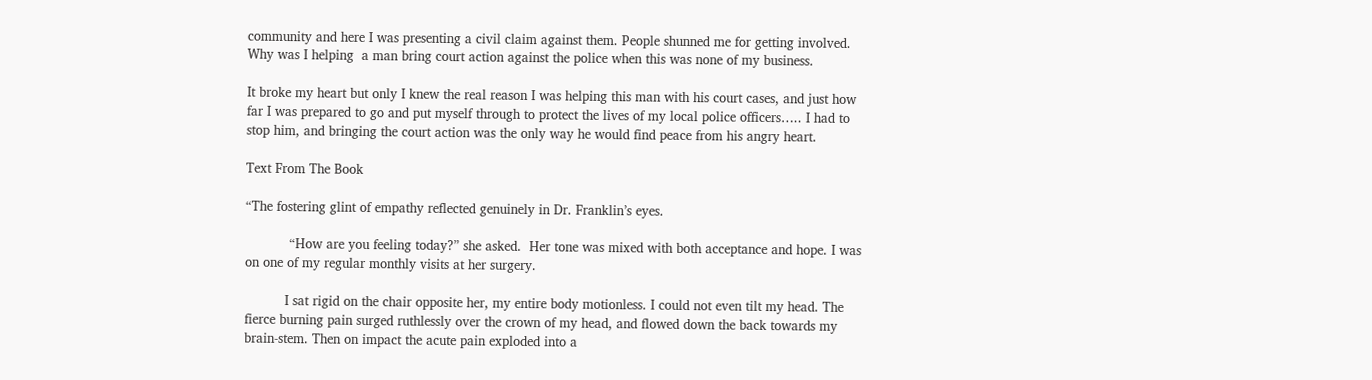community and here I was presenting a civil claim against them. People shunned me for getting involved. Why was I helping  a man bring court action against the police when this was none of my business.

It broke my heart but only I knew the real reason I was helping this man with his court cases, and just how far I was prepared to go and put myself through to protect the lives of my local police officers….. I had to stop him, and bringing the court action was the only way he would find peace from his angry heart.

Text From The Book

“The fostering glint of empathy reflected genuinely in Dr. Franklin’s eyes.

           “How are you feeling today?” she asked.  Her tone was mixed with both acceptance and hope. I was on one of my regular monthly visits at her surgery.

          I sat rigid on the chair opposite her, my entire body motionless. I could not even tilt my head. The fierce burning pain surged ruthlessly over the crown of my head, and flowed down the back towards my brain-stem. Then on impact the acute pain exploded into a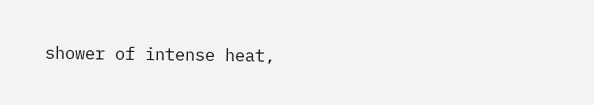shower of intense heat,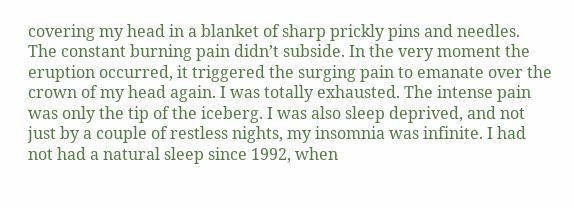covering my head in a blanket of sharp prickly pins and needles.  The constant burning pain didn’t subside. In the very moment the eruption occurred, it triggered the surging pain to emanate over the crown of my head again. I was totally exhausted. The intense pain was only the tip of the iceberg. I was also sleep deprived, and not just by a couple of restless nights, my insomnia was infinite. I had not had a natural sleep since 1992, when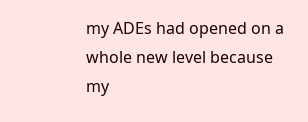my ADEs had opened on a whole new level because my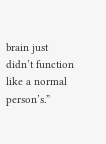brain just didn’t function like a normal person’s.”